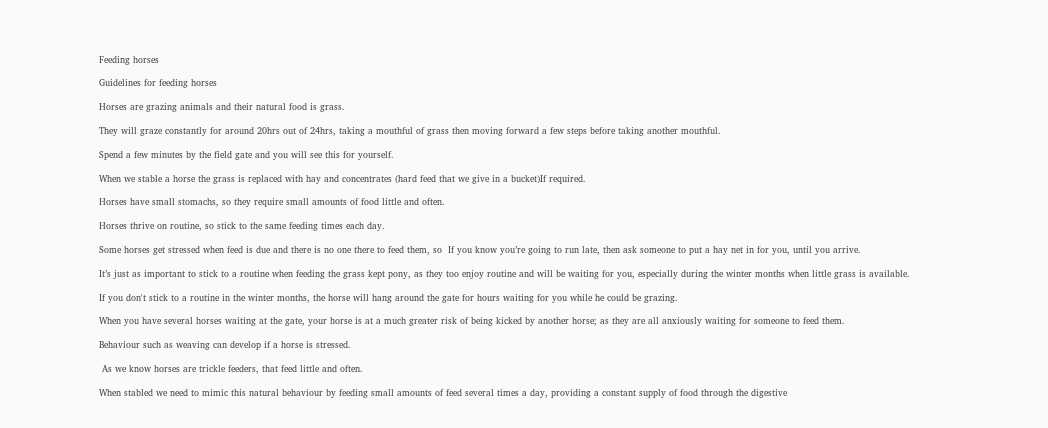Feeding horses

Guidelines for feeding horses

Horses are grazing animals and their natural food is grass.

They will graze constantly for around 20hrs out of 24hrs, taking a mouthful of grass then moving forward a few steps before taking another mouthful.

Spend a few minutes by the field gate and you will see this for yourself.

When we stable a horse the grass is replaced with hay and concentrates (hard feed that we give in a bucket)If required.

Horses have small stomachs, so they require small amounts of food little and often.

Horses thrive on routine, so stick to the same feeding times each day.

Some horses get stressed when feed is due and there is no one there to feed them, so  If you know you’re going to run late, then ask someone to put a hay net in for you, until you arrive.

It’s just as important to stick to a routine when feeding the grass kept pony, as they too enjoy routine and will be waiting for you, especially during the winter months when little grass is available.

If you don't stick to a routine in the winter months, the horse will hang around the gate for hours waiting for you while he could be grazing.

When you have several horses waiting at the gate, your horse is at a much greater risk of being kicked by another horse; as they are all anxiously waiting for someone to feed them.

Behaviour such as weaving can develop if a horse is stressed.

 As we know horses are trickle feeders, that feed little and often.

When stabled we need to mimic this natural behaviour by feeding small amounts of feed several times a day, providing a constant supply of food through the digestive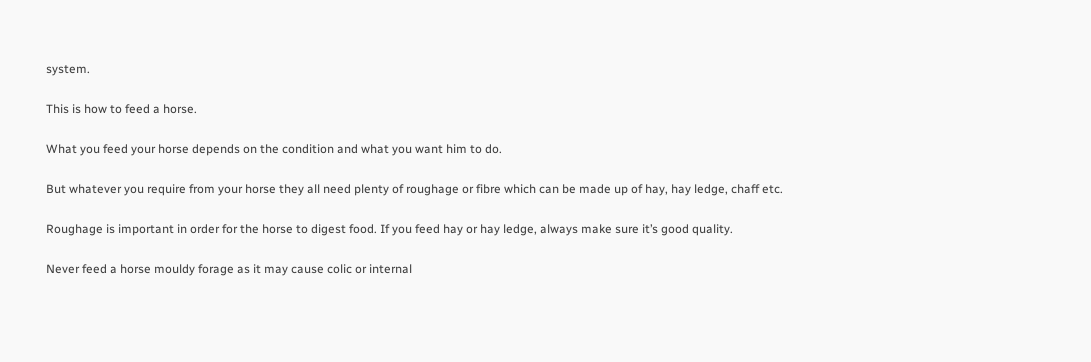system.

This is how to feed a horse.

What you feed your horse depends on the condition and what you want him to do.

But whatever you require from your horse they all need plenty of roughage or fibre which can be made up of hay, hay ledge, chaff etc.

Roughage is important in order for the horse to digest food. If you feed hay or hay ledge, always make sure it’s good quality.

Never feed a horse mouldy forage as it may cause colic or internal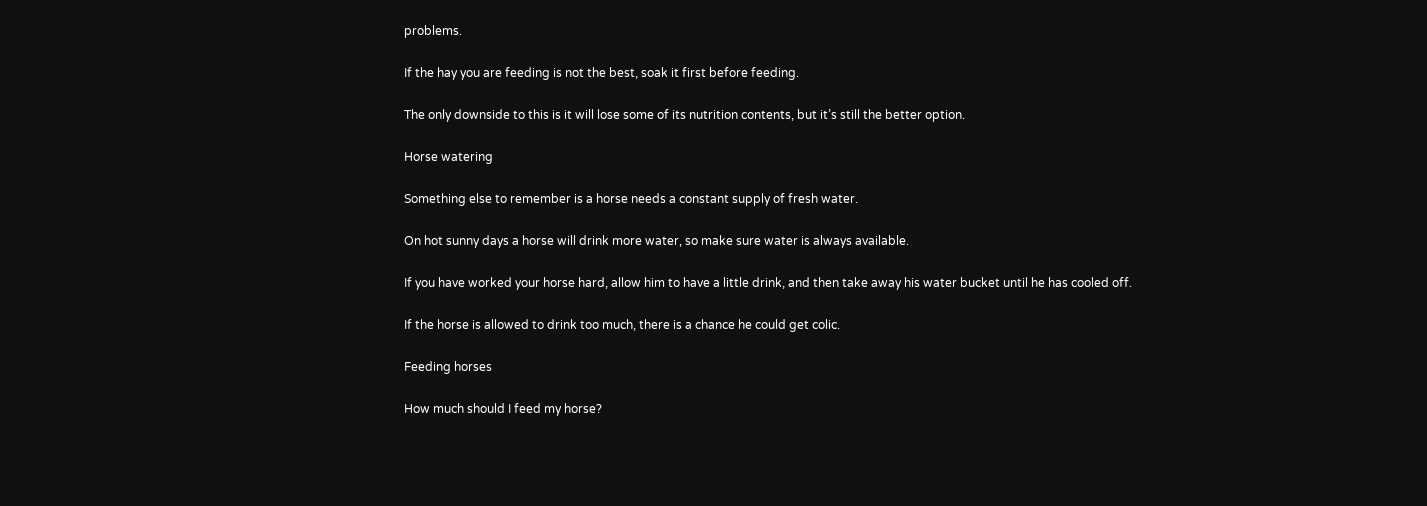problems.

If the hay you are feeding is not the best, soak it first before feeding.

The only downside to this is it will lose some of its nutrition contents, but it’s still the better option.

Horse watering

Something else to remember is a horse needs a constant supply of fresh water.

On hot sunny days a horse will drink more water, so make sure water is always available.

If you have worked your horse hard, allow him to have a little drink, and then take away his water bucket until he has cooled off.

If the horse is allowed to drink too much, there is a chance he could get colic.

Feeding horses

How much should I feed my horse?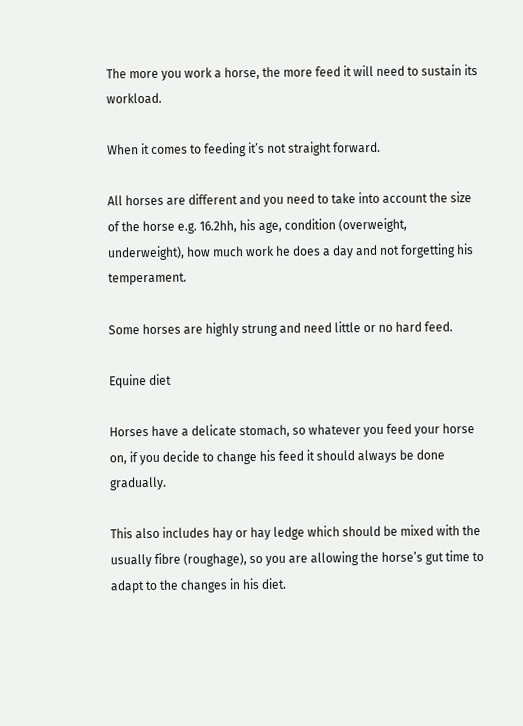The more you work a horse, the more feed it will need to sustain its workload.

When it comes to feeding it’s not straight forward.

All horses are different and you need to take into account the size of the horse e.g. 16.2hh, his age, condition (overweight, underweight), how much work he does a day and not forgetting his temperament.

Some horses are highly strung and need little or no hard feed.

Equine diet

Horses have a delicate stomach, so whatever you feed your horse on, if you decide to change his feed it should always be done gradually.

This also includes hay or hay ledge which should be mixed with the usually fibre (roughage), so you are allowing the horse’s gut time to adapt to the changes in his diet.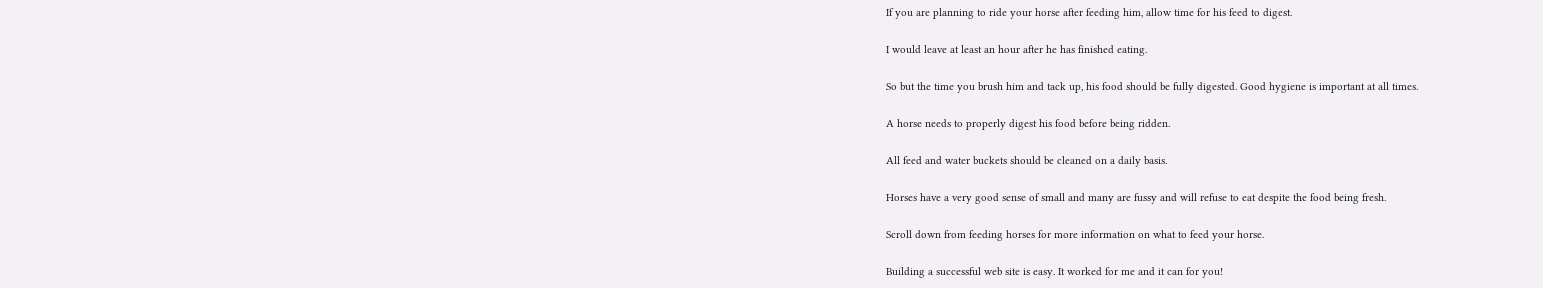If you are planning to ride your horse after feeding him, allow time for his feed to digest.

I would leave at least an hour after he has finished eating.

So but the time you brush him and tack up, his food should be fully digested. Good hygiene is important at all times.

A horse needs to properly digest his food before being ridden.

All feed and water buckets should be cleaned on a daily basis.

Horses have a very good sense of small and many are fussy and will refuse to eat despite the food being fresh.

Scroll down from feeding horses for more information on what to feed your horse.

Building a successful web site is easy. It worked for me and it can for you!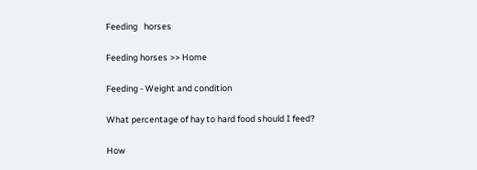Feeding   horses

Feeding horses >> Home

Feeding - Weight and condition

What percentage of hay to hard food should I feed?

How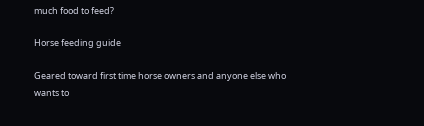much food to feed?

Horse feeding guide

Geared toward first time horse owners and anyone else who wants to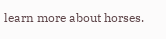learn more about horses.